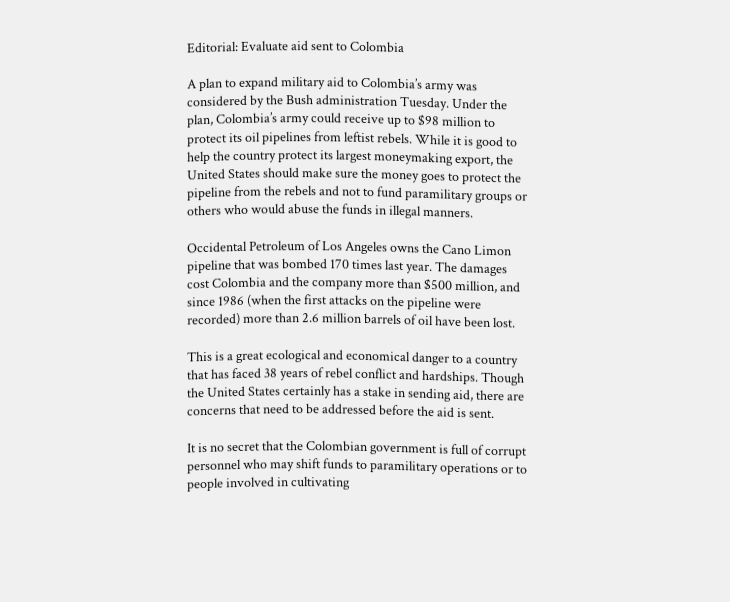Editorial: Evaluate aid sent to Colombia

A plan to expand military aid to Colombia’s army was considered by the Bush administration Tuesday. Under the plan, Colombia’s army could receive up to $98 million to protect its oil pipelines from leftist rebels. While it is good to help the country protect its largest moneymaking export, the United States should make sure the money goes to protect the pipeline from the rebels and not to fund paramilitary groups or others who would abuse the funds in illegal manners.

Occidental Petroleum of Los Angeles owns the Cano Limon pipeline that was bombed 170 times last year. The damages cost Colombia and the company more than $500 million, and since 1986 (when the first attacks on the pipeline were recorded) more than 2.6 million barrels of oil have been lost.

This is a great ecological and economical danger to a country that has faced 38 years of rebel conflict and hardships. Though the United States certainly has a stake in sending aid, there are concerns that need to be addressed before the aid is sent.

It is no secret that the Colombian government is full of corrupt personnel who may shift funds to paramilitary operations or to people involved in cultivating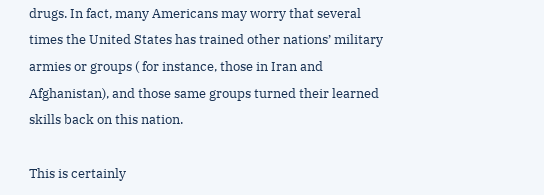drugs. In fact, many Americans may worry that several times the United States has trained other nations’ military armies or groups ( for instance, those in Iran and Afghanistan), and those same groups turned their learned skills back on this nation.

This is certainly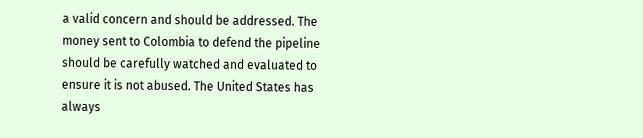a valid concern and should be addressed. The money sent to Colombia to defend the pipeline should be carefully watched and evaluated to ensure it is not abused. The United States has always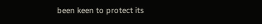been keen to protect its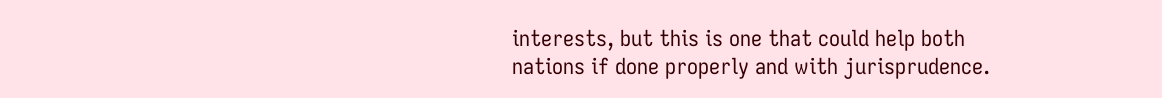interests, but this is one that could help both nations if done properly and with jurisprudence.